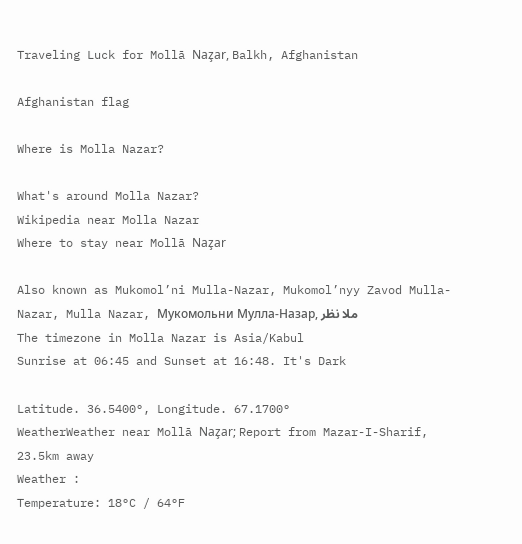Traveling Luck for Mollā Naz̧ar, Balkh, Afghanistan

Afghanistan flag

Where is Molla Nazar?

What's around Molla Nazar?
Wikipedia near Molla Nazar
Where to stay near Mollā Naz̧ar

Also known as Mukomol’ni Mulla-Nazar, Mukomol’nyy Zavod Mulla-Nazar, Mulla Nazar, Мукомольни Мулла-Назар, ملا نظر
The timezone in Molla Nazar is Asia/Kabul
Sunrise at 06:45 and Sunset at 16:48. It's Dark

Latitude. 36.5400°, Longitude. 67.1700°
WeatherWeather near Mollā Naz̧ar; Report from Mazar-I-Sharif, 23.5km away
Weather :
Temperature: 18°C / 64°F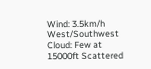Wind: 3.5km/h West/Southwest
Cloud: Few at 15000ft Scattered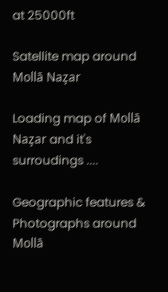at 25000ft

Satellite map around Mollā Naz̧ar

Loading map of Mollā Naz̧ar and it's surroudings ....

Geographic features & Photographs around Mollā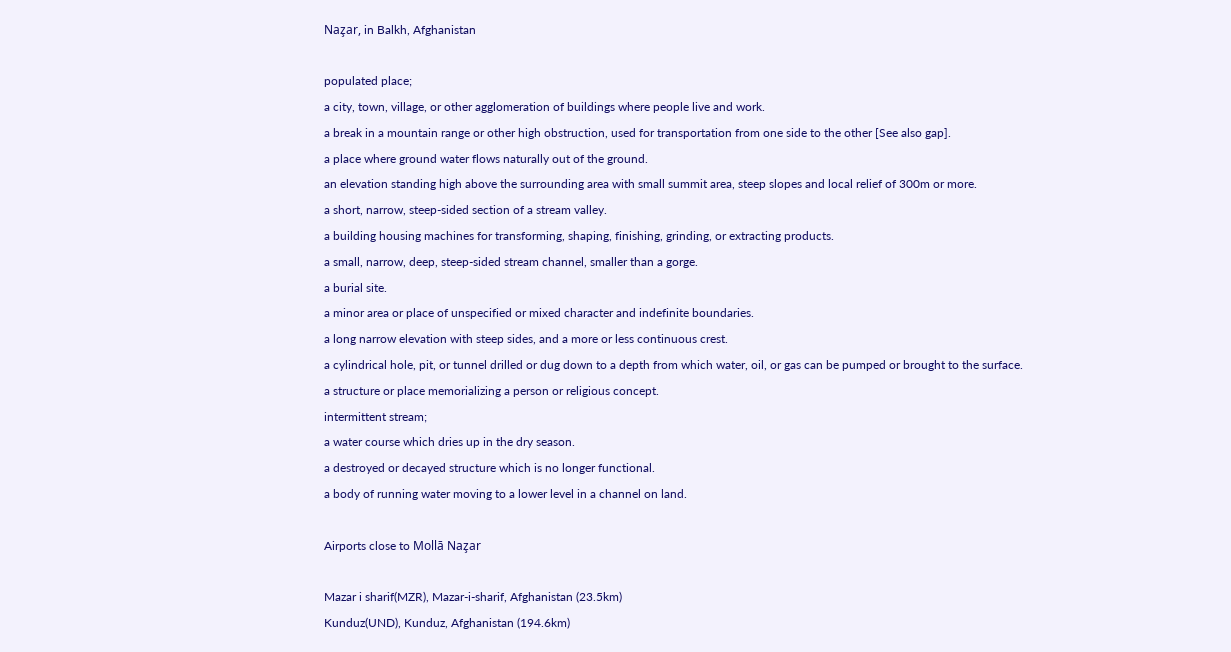Naz̧ar, in Balkh, Afghanistan

populated place;
a city, town, village, or other agglomeration of buildings where people live and work.
a break in a mountain range or other high obstruction, used for transportation from one side to the other [See also gap].
a place where ground water flows naturally out of the ground.
an elevation standing high above the surrounding area with small summit area, steep slopes and local relief of 300m or more.
a short, narrow, steep-sided section of a stream valley.
a building housing machines for transforming, shaping, finishing, grinding, or extracting products.
a small, narrow, deep, steep-sided stream channel, smaller than a gorge.
a burial site.
a minor area or place of unspecified or mixed character and indefinite boundaries.
a long narrow elevation with steep sides, and a more or less continuous crest.
a cylindrical hole, pit, or tunnel drilled or dug down to a depth from which water, oil, or gas can be pumped or brought to the surface.
a structure or place memorializing a person or religious concept.
intermittent stream;
a water course which dries up in the dry season.
a destroyed or decayed structure which is no longer functional.
a body of running water moving to a lower level in a channel on land.

Airports close to Mollā Naz̧ar

Mazar i sharif(MZR), Mazar-i-sharif, Afghanistan (23.5km)
Kunduz(UND), Kunduz, Afghanistan (194.6km)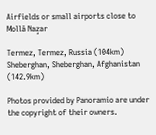Airfields or small airports close to Mollā Naz̧ar

Termez, Termez, Russia (104km)
Sheberghan, Sheberghan, Afghanistan (142.9km)

Photos provided by Panoramio are under the copyright of their owners.